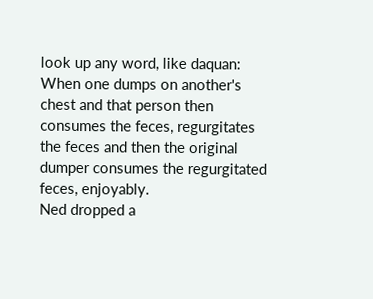look up any word, like daquan:
When one dumps on another's chest and that person then consumes the feces, regurgitates the feces and then the original dumper consumes the regurgitated feces, enjoyably.
Ned dropped a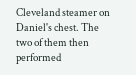Cleveland steamer on Daniel's chest. The two of them then performed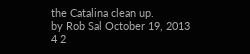the Catalina clean up.
by Rob Sal October 19, 2013
4 2